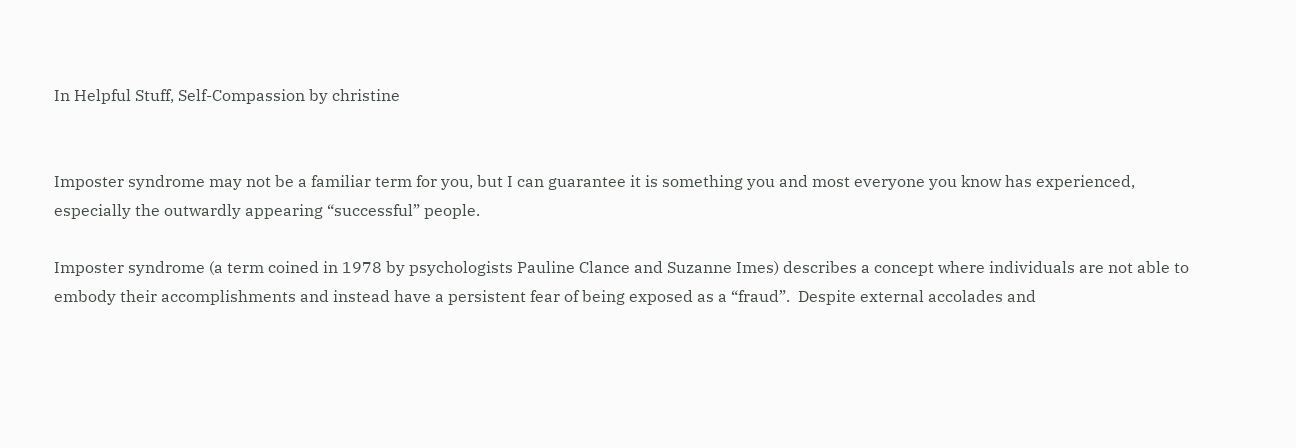In Helpful Stuff, Self-Compassion by christine


Imposter syndrome may not be a familiar term for you, but I can guarantee it is something you and most everyone you know has experienced, especially the outwardly appearing “successful” people.

Imposter syndrome (a term coined in 1978 by psychologists Pauline Clance and Suzanne Imes) describes a concept where individuals are not able to embody their accomplishments and instead have a persistent fear of being exposed as a “fraud”.  Despite external accolades and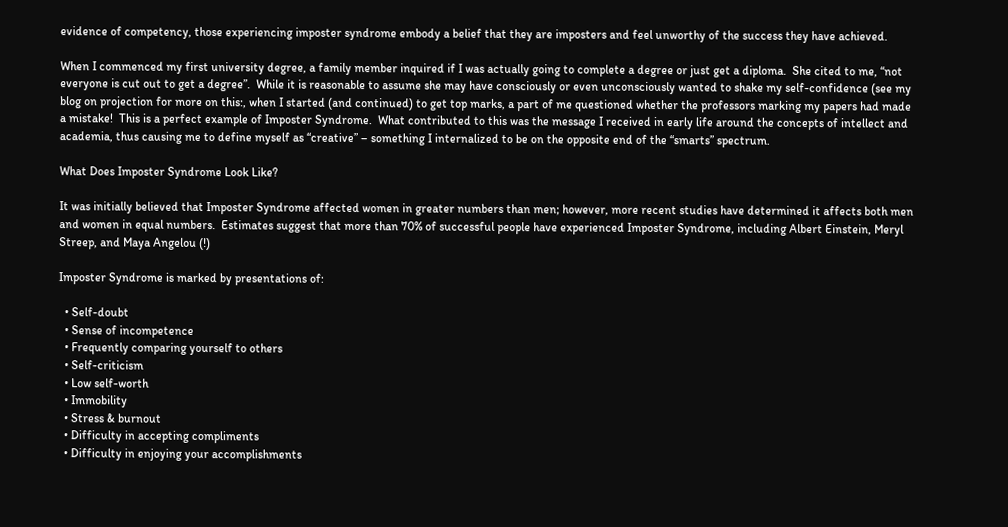evidence of competency, those experiencing imposter syndrome embody a belief that they are imposters and feel unworthy of the success they have achieved.

When I commenced my first university degree, a family member inquired if I was actually going to complete a degree or just get a diploma.  She cited to me, “not everyone is cut out to get a degree”.  While it is reasonable to assume she may have consciously or even unconsciously wanted to shake my self-confidence (see my blog on projection for more on this:, when I started (and continued) to get top marks, a part of me questioned whether the professors marking my papers had made a mistake!  This is a perfect example of Imposter Syndrome.  What contributed to this was the message I received in early life around the concepts of intellect and academia, thus causing me to define myself as “creative” – something I internalized to be on the opposite end of the “smarts” spectrum.

What Does Imposter Syndrome Look Like?

It was initially believed that Imposter Syndrome affected women in greater numbers than men; however, more recent studies have determined it affects both men and women in equal numbers.  Estimates suggest that more than 70% of successful people have experienced Imposter Syndrome, including Albert Einstein, Meryl Streep, and Maya Angelou (!)

Imposter Syndrome is marked by presentations of:

  • Self-doubt
  • Sense of incompetence
  • Frequently comparing yourself to others
  • Self-criticism
  • Low self-worth
  • Immobility
  • Stress & burnout
  • Difficulty in accepting compliments
  • Difficulty in enjoying your accomplishments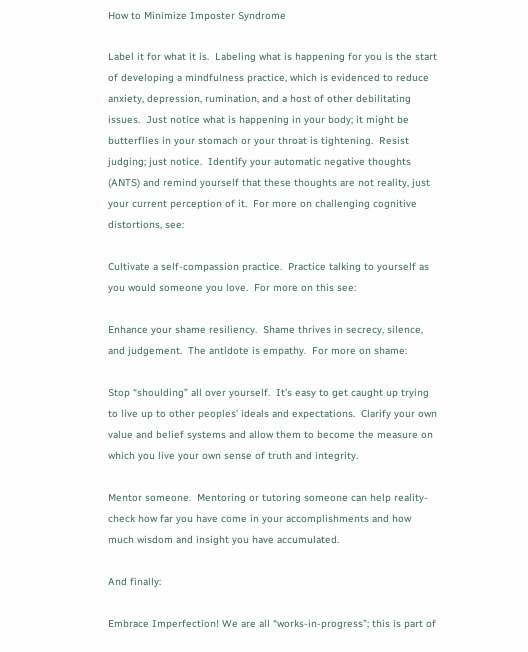How to Minimize Imposter Syndrome

Label it for what it is.  Labeling what is happening for you is the start of developing a mindfulness practice, which is evidenced to reduce anxiety, depression, rumination, and a host of other debilitating issues.  Just notice what is happening in your body; it might be butterflies in your stomach or your throat is tightening.  Resist judging; just notice.  Identify your automatic negative thoughts (ANTS) and remind yourself that these thoughts are not reality, just your current perception of it.  For more on challenging cognitive distortions, see:

Cultivate a self-compassion practice.  Practice talking to yourself as you would someone you love.  For more on this see:

Enhance your shame resiliency.  Shame thrives in secrecy, silence, and judgement.  The antidote is empathy.  For more on shame:

Stop “shoulding” all over yourself.  It’s easy to get caught up trying to live up to other peoples’ ideals and expectations.  Clarify your own value and belief systems and allow them to become the measure on which you live your own sense of truth and integrity.

Mentor someone.  Mentoring or tutoring someone can help reality-check how far you have come in your accomplishments and how much wisdom and insight you have accumulated.

And finally:

Embrace Imperfection! We are all “works-in-progress”; this is part of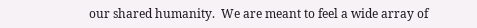our shared humanity.  We are meant to feel a wide array of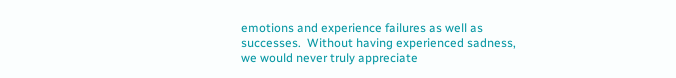emotions and experience failures as well as successes.  Without having experienced sadness, we would never truly appreciate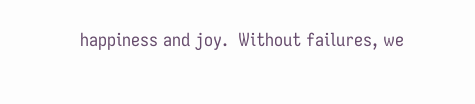happiness and joy.  Without failures, we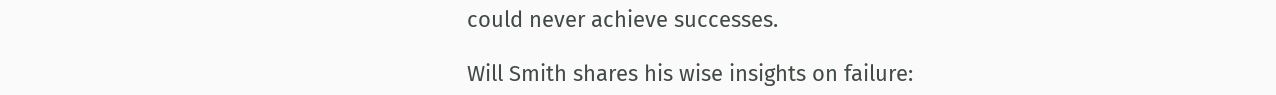could never achieve successes.

Will Smith shares his wise insights on failure: